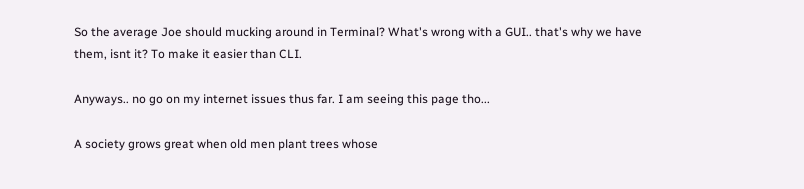So the average Joe should mucking around in Terminal? What's wrong with a GUI.. that's why we have them, isnt it? To make it easier than CLI.

Anyways.. no go on my internet issues thus far. I am seeing this page tho...

A society grows great when old men plant trees whose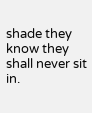shade they know they shall never sit in.